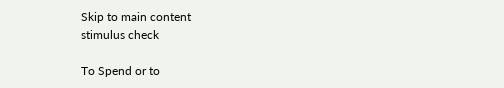Skip to main content
stimulus check

To Spend or to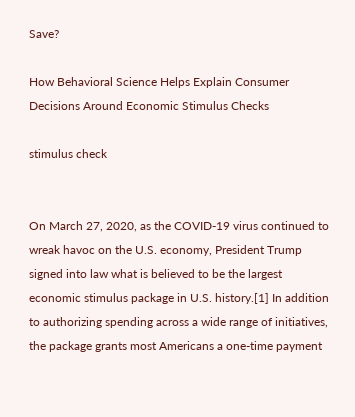Save?

How Behavioral Science Helps Explain Consumer Decisions Around Economic Stimulus Checks

stimulus check


On March 27, 2020, as the COVID-19 virus continued to wreak havoc on the U.S. economy, President Trump signed into law what is believed to be the largest economic stimulus package in U.S. history.[1] In addition to authorizing spending across a wide range of initiatives, the package grants most Americans a one-time payment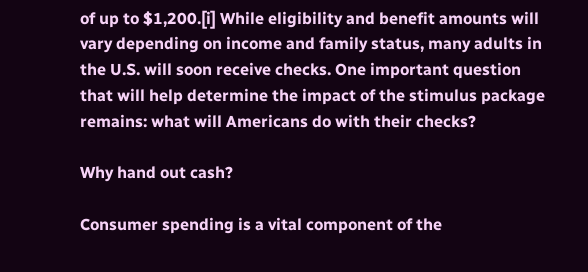of up to $1,200.[i] While eligibility and benefit amounts will vary depending on income and family status, many adults in the U.S. will soon receive checks. One important question that will help determine the impact of the stimulus package remains: what will Americans do with their checks?

Why hand out cash?

Consumer spending is a vital component of the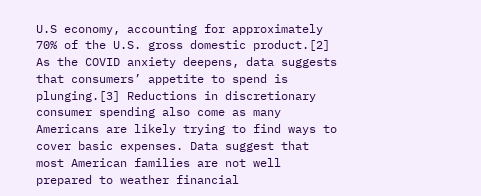U.S economy, accounting for approximately 70% of the U.S. gross domestic product.[2] As the COVID anxiety deepens, data suggests that consumers’ appetite to spend is plunging.[3] Reductions in discretionary consumer spending also come as many Americans are likely trying to find ways to cover basic expenses. Data suggest that most American families are not well prepared to weather financial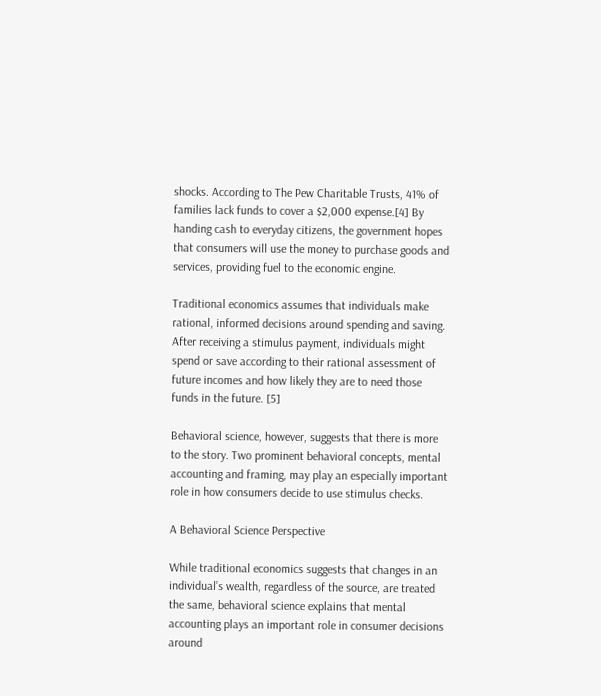shocks. According to The Pew Charitable Trusts, 41% of families lack funds to cover a $2,000 expense.[4] By handing cash to everyday citizens, the government hopes that consumers will use the money to purchase goods and services, providing fuel to the economic engine.

Traditional economics assumes that individuals make rational, informed decisions around spending and saving. After receiving a stimulus payment, individuals might spend or save according to their rational assessment of future incomes and how likely they are to need those funds in the future. [5]

Behavioral science, however, suggests that there is more to the story. Two prominent behavioral concepts, mental accounting and framing, may play an especially important role in how consumers decide to use stimulus checks.

A Behavioral Science Perspective

While traditional economics suggests that changes in an individual’s wealth, regardless of the source, are treated the same, behavioral science explains that mental accounting plays an important role in consumer decisions around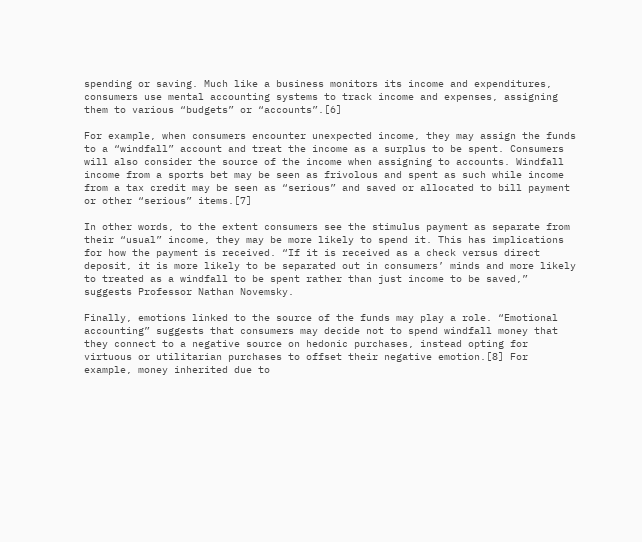spending or saving. Much like a business monitors its income and expenditures, consumers use mental accounting systems to track income and expenses, assigning them to various “budgets” or “accounts”.[6]

For example, when consumers encounter unexpected income, they may assign the funds to a “windfall” account and treat the income as a surplus to be spent. Consumers will also consider the source of the income when assigning to accounts. Windfall income from a sports bet may be seen as frivolous and spent as such while income from a tax credit may be seen as “serious” and saved or allocated to bill payment or other “serious” items.[7]

In other words, to the extent consumers see the stimulus payment as separate from their “usual” income, they may be more likely to spend it. This has implications for how the payment is received. “If it is received as a check versus direct deposit, it is more likely to be separated out in consumers’ minds and more likely to treated as a windfall to be spent rather than just income to be saved,” suggests Professor Nathan Novemsky.

Finally, emotions linked to the source of the funds may play a role. “Emotional accounting” suggests that consumers may decide not to spend windfall money that they connect to a negative source on hedonic purchases, instead opting for virtuous or utilitarian purchases to offset their negative emotion.[8] For example, money inherited due to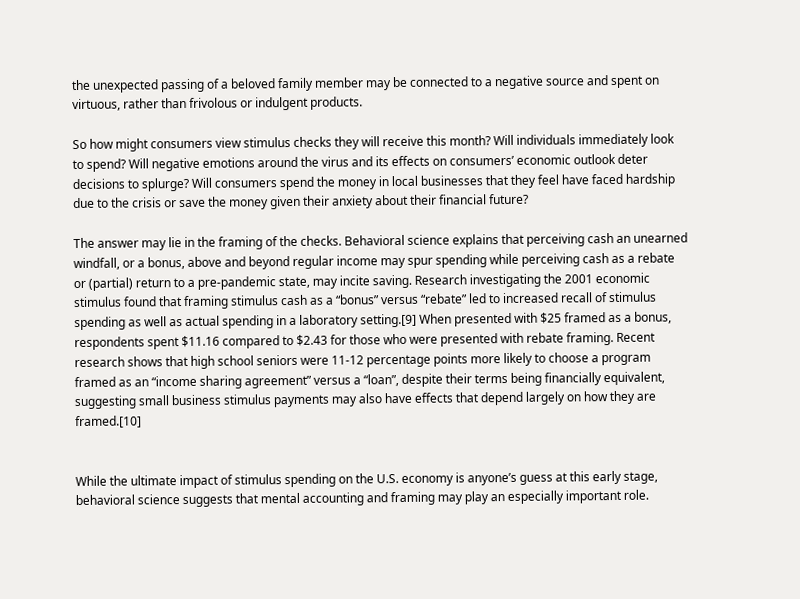the unexpected passing of a beloved family member may be connected to a negative source and spent on virtuous, rather than frivolous or indulgent products.

So how might consumers view stimulus checks they will receive this month? Will individuals immediately look to spend? Will negative emotions around the virus and its effects on consumers’ economic outlook deter decisions to splurge? Will consumers spend the money in local businesses that they feel have faced hardship due to the crisis or save the money given their anxiety about their financial future?

The answer may lie in the framing of the checks. Behavioral science explains that perceiving cash an unearned windfall, or a bonus, above and beyond regular income may spur spending while perceiving cash as a rebate or (partial) return to a pre-pandemic state, may incite saving. Research investigating the 2001 economic stimulus found that framing stimulus cash as a “bonus” versus “rebate” led to increased recall of stimulus spending as well as actual spending in a laboratory setting.[9] When presented with $25 framed as a bonus, respondents spent $11.16 compared to $2.43 for those who were presented with rebate framing. Recent research shows that high school seniors were 11-12 percentage points more likely to choose a program framed as an “income sharing agreement” versus a “loan”, despite their terms being financially equivalent, suggesting small business stimulus payments may also have effects that depend largely on how they are framed.[10]


While the ultimate impact of stimulus spending on the U.S. economy is anyone’s guess at this early stage, behavioral science suggests that mental accounting and framing may play an especially important role.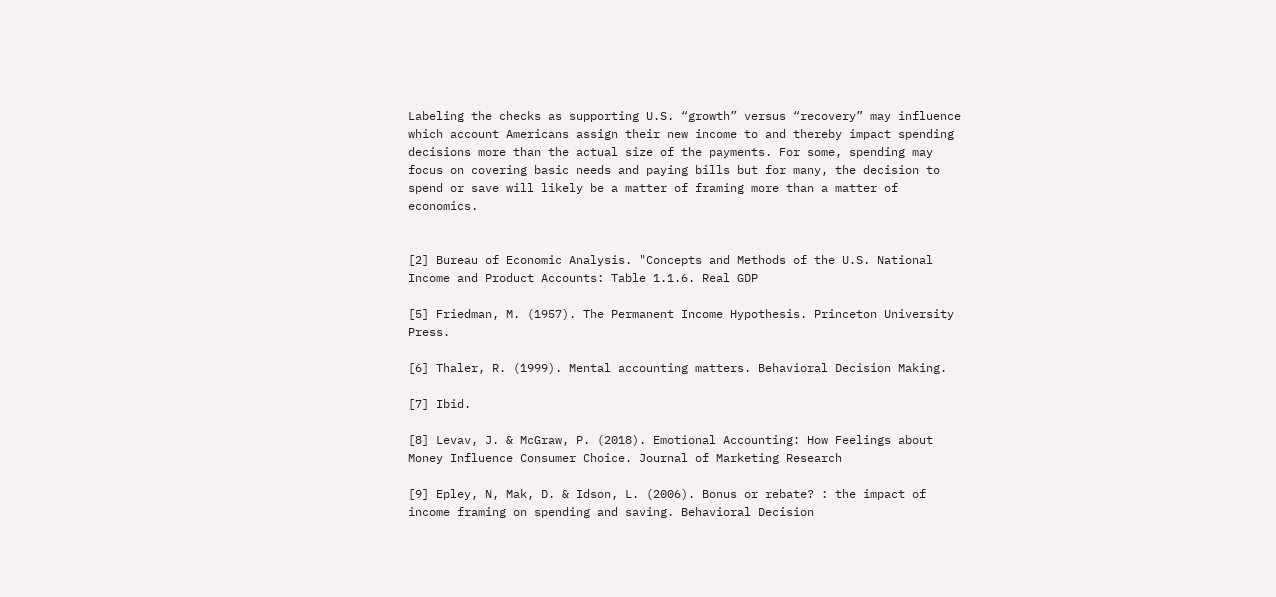Labeling the checks as supporting U.S. “growth” versus “recovery” may influence which account Americans assign their new income to and thereby impact spending decisions more than the actual size of the payments. For some, spending may focus on covering basic needs and paying bills but for many, the decision to spend or save will likely be a matter of framing more than a matter of economics.


[2] Bureau of Economic Analysis. "Concepts and Methods of the U.S. National Income and Product Accounts: Table 1.1.6. Real GDP

[5] Friedman, M. (1957). The Permanent Income Hypothesis. Princeton University Press.

[6] Thaler, R. (1999). Mental accounting matters. Behavioral Decision Making.

[7] Ibid.

[8] Levav, J. & McGraw, P. (2018). Emotional Accounting: How Feelings about Money Influence Consumer Choice. Journal of Marketing Research

[9] Epley, N, Mak, D. & Idson, L. (2006). Bonus or rebate? : the impact of income framing on spending and saving. Behavioral Decision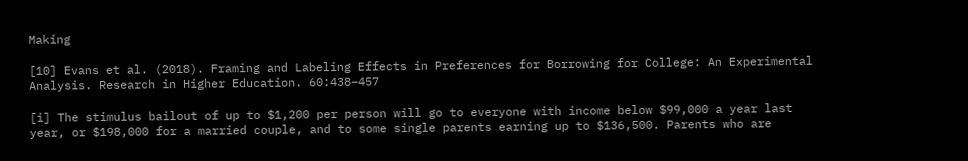Making

[10] Evans et al. (2018). Framing and Labeling Effects in Preferences for Borrowing for College: An Experimental Analysis. Research in Higher Education. 60:438–457

[i] The stimulus bailout of up to $1,200 per person will go to everyone with income below $99,000 a year last year, or $198,000 for a married couple, and to some single parents earning up to $136,500. Parents who are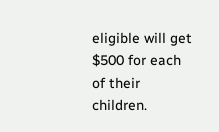eligible will get $500 for each of their children.